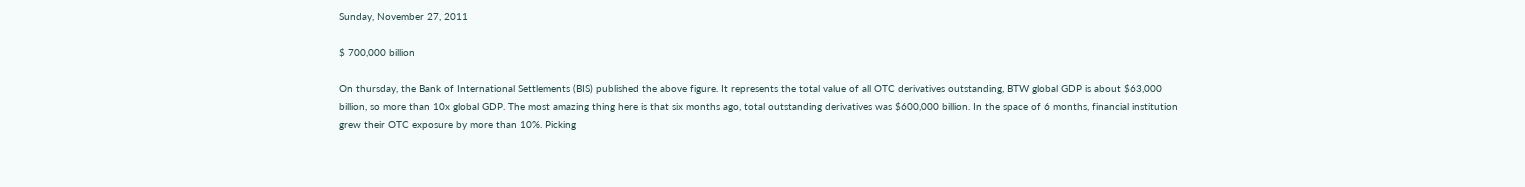Sunday, November 27, 2011

$ 700,000 billion

On thursday, the Bank of International Settlements (BIS) published the above figure. It represents the total value of all OTC derivatives outstanding, BTW global GDP is about $63,000 billion, so more than 10x global GDP. The most amazing thing here is that six months ago, total outstanding derivatives was $600,000 billion. In the space of 6 months, financial institution grew their OTC exposure by more than 10%. Picking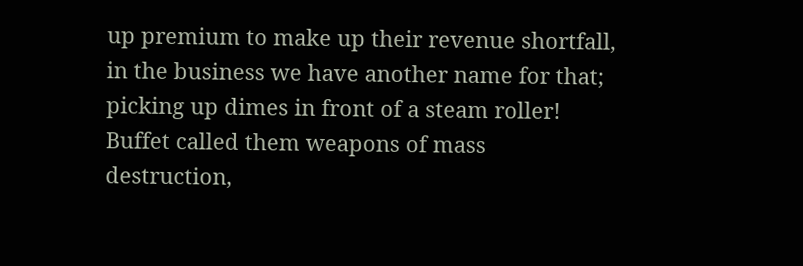up premium to make up their revenue shortfall, in the business we have another name for that; picking up dimes in front of a steam roller! Buffet called them weapons of mass destruction,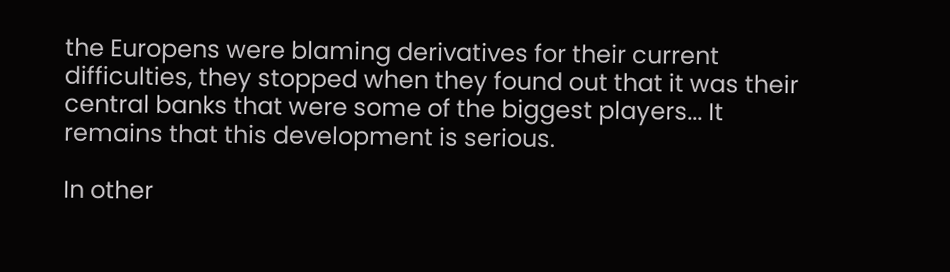the Europens were blaming derivatives for their current difficulties, they stopped when they found out that it was their central banks that were some of the biggest players... It remains that this development is serious.

In other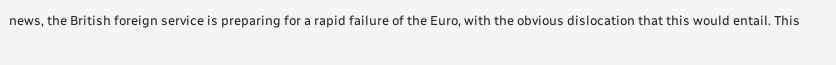news, the British foreign service is preparing for a rapid failure of the Euro, with the obvious dislocation that this would entail. This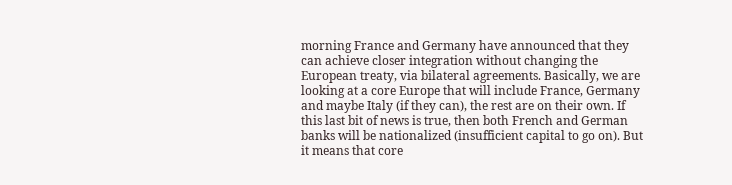morning France and Germany have announced that they can achieve closer integration without changing the European treaty, via bilateral agreements. Basically, we are looking at a core Europe that will include France, Germany and maybe Italy (if they can), the rest are on their own. If this last bit of news is true, then both French and German banks will be nationalized (insufficient capital to go on). But it means that core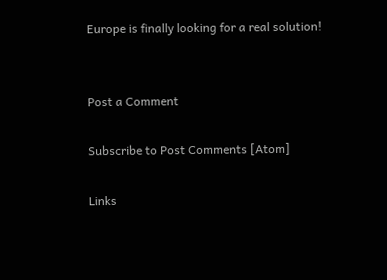Europe is finally looking for a real solution!


Post a Comment

Subscribe to Post Comments [Atom]

Links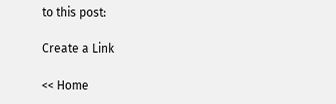to this post:

Create a Link

<< Home